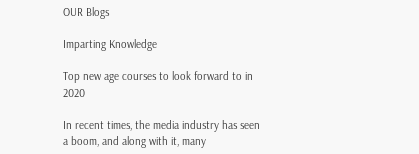OUR Blogs

Imparting Knowledge

Top new age courses to look forward to in 2020

In recent times, the media industry has seen a boom, and along with it, many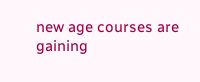new age courses are gaining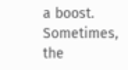a boost. Sometimes, the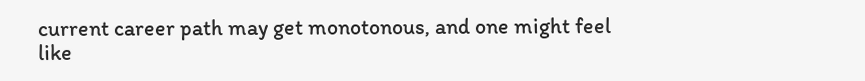current career path may get monotonous, and one might feel like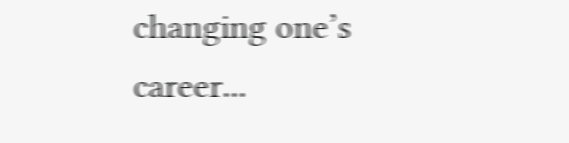changing one’s career...